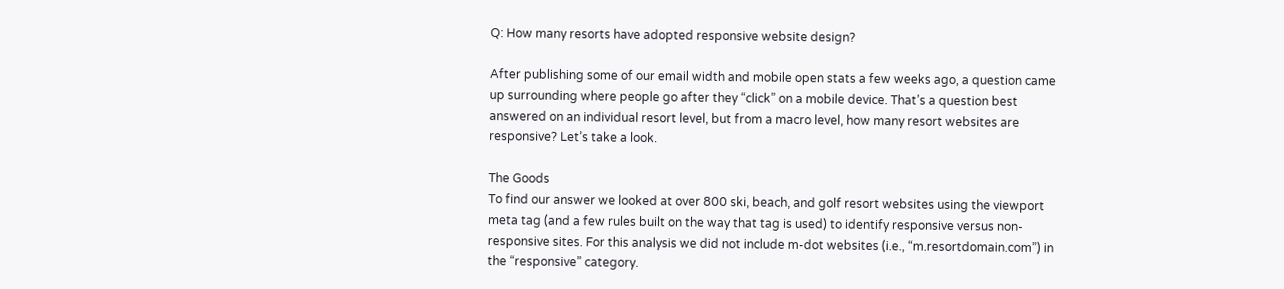Q: How many resorts have adopted responsive website design?

After publishing some of our email width and mobile open stats a few weeks ago, a question came up surrounding where people go after they “click” on a mobile device. That’s a question best answered on an individual resort level, but from a macro level, how many resort websites are responsive? Let’s take a look.

The Goods
To find our answer we looked at over 800 ski, beach, and golf resort websites using the viewport meta tag (and a few rules built on the way that tag is used) to identify responsive versus non-responsive sites. For this analysis we did not include m-dot websites (i.e., “m.resortdomain.com”) in the “responsive” category.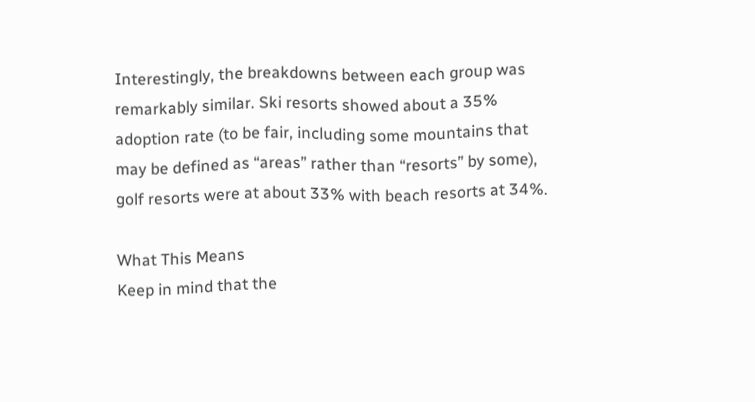Interestingly, the breakdowns between each group was remarkably similar. Ski resorts showed about a 35% adoption rate (to be fair, including some mountains that may be defined as “areas” rather than “resorts” by some), golf resorts were at about 33% with beach resorts at 34%.

What This Means
Keep in mind that the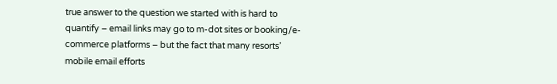true answer to the question we started with is hard to quantify – email links may go to m-dot sites or booking/e-commerce platforms – but the fact that many resorts’ mobile email efforts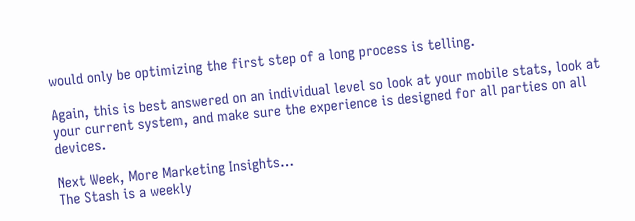would only be optimizing the first step of a long process is telling.

Again, this is best answered on an individual level so look at your mobile stats, look at your current system, and make sure the experience is designed for all parties on all devices.

Next Week, More Marketing Insights…
The Stash is a weekly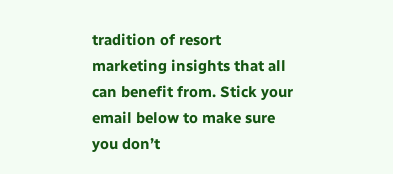tradition of resort marketing insights that all can benefit from. Stick your email below to make sure you don’t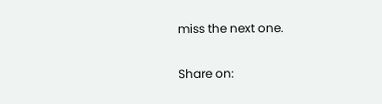miss the next one.

Share on: